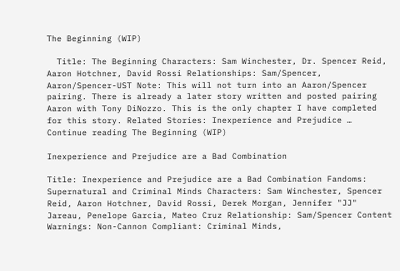The Beginning (WIP)

  Title: The Beginning Characters: Sam Winchester, Dr. Spencer Reid, Aaron Hotchner, David Rossi Relationships: Sam/Spencer, Aaron/Spencer-UST Note: This will not turn into an Aaron/Spencer pairing. There is already a later story written and posted pairing Aaron with Tony DiNozzo. This is the only chapter I have completed for this story. Related Stories: Inexperience and Prejudice … Continue reading The Beginning (WIP)

Inexperience and Prejudice are a Bad Combination

Title: Inexperience and Prejudice are a Bad Combination Fandoms: Supernatural and Criminal Minds Characters: Sam Winchester, Spencer Reid, Aaron Hotchner, David Rossi, Derek Morgan, Jennifer "JJ" Jareau, Penelope Garcia, Mateo Cruz Relationship: Sam/Spencer Content Warnings: Non-Cannon Compliant: Criminal Minds,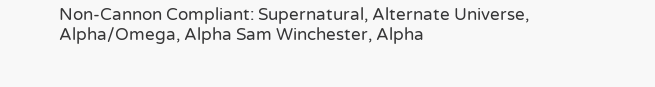Non-Cannon Compliant: Supernatural, Alternate Universe, Alpha/Omega, Alpha Sam Winchester, Alpha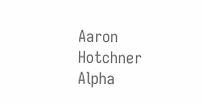Aaron Hotchner Alpha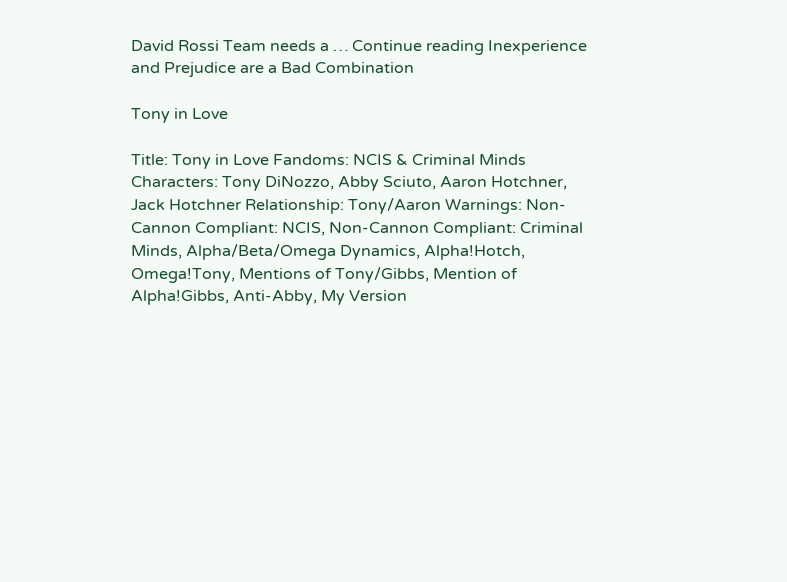David Rossi Team needs a … Continue reading Inexperience and Prejudice are a Bad Combination

Tony in Love

Title: Tony in Love Fandoms: NCIS & Criminal Minds Characters: Tony DiNozzo, Abby Sciuto, Aaron Hotchner, Jack Hotchner Relationship: Tony/Aaron Warnings: Non-Cannon Compliant: NCIS, Non-Cannon Compliant: Criminal Minds, Alpha/Beta/Omega Dynamics, Alpha!Hotch, Omega!Tony, Mentions of Tony/Gibbs, Mention of Alpha!Gibbs, Anti-Abby, My Version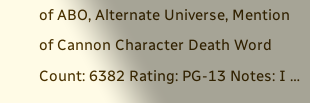of ABO, Alternate Universe, Mention of Cannon Character Death Word Count: 6382 Rating: PG-13 Notes: I …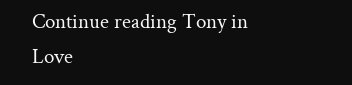Continue reading Tony in Love